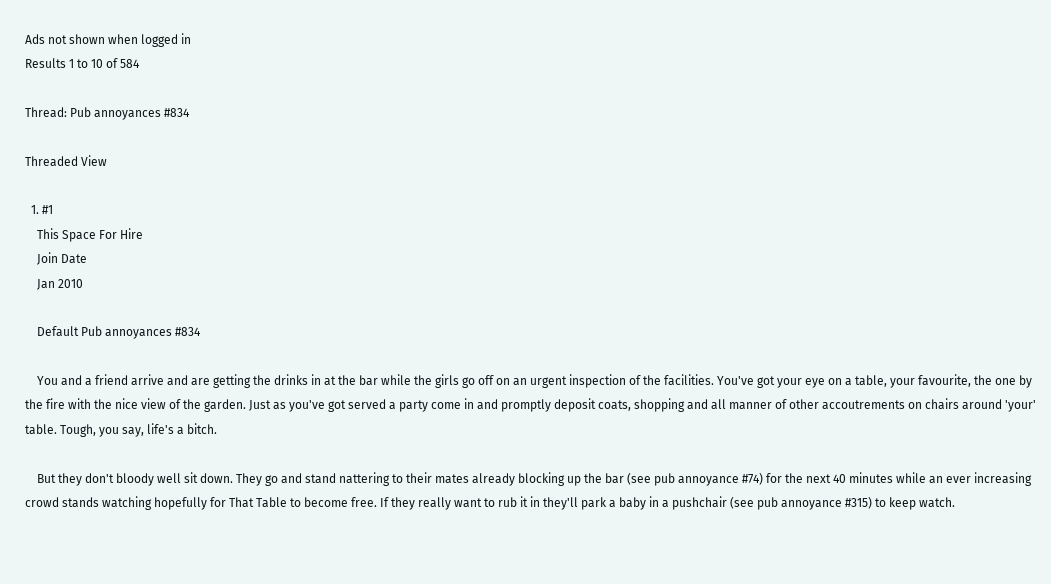Ads not shown when logged in
Results 1 to 10 of 584

Thread: Pub annoyances #834

Threaded View

  1. #1
    This Space For Hire
    Join Date
    Jan 2010

    Default Pub annoyances #834

    You and a friend arrive and are getting the drinks in at the bar while the girls go off on an urgent inspection of the facilities. You've got your eye on a table, your favourite, the one by the fire with the nice view of the garden. Just as you've got served a party come in and promptly deposit coats, shopping and all manner of other accoutrements on chairs around 'your' table. Tough, you say, life's a bitch.

    But they don't bloody well sit down. They go and stand nattering to their mates already blocking up the bar (see pub annoyance #74) for the next 40 minutes while an ever increasing crowd stands watching hopefully for That Table to become free. If they really want to rub it in they'll park a baby in a pushchair (see pub annoyance #315) to keep watch.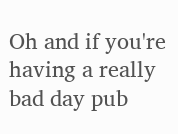Oh and if you're having a really bad day pub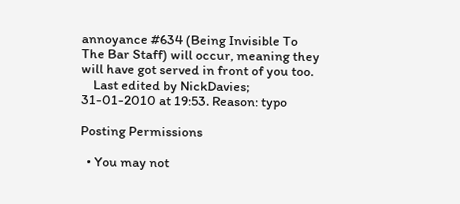annoyance #634 (Being Invisible To The Bar Staff) will occur, meaning they will have got served in front of you too.
    Last edited by NickDavies; 31-01-2010 at 19:53. Reason: typo

Posting Permissions

  • You may not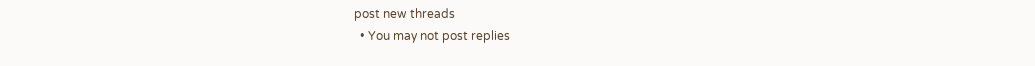post new threads
  • You may not post replies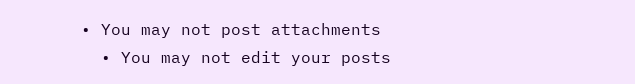• You may not post attachments
  • You may not edit your posts